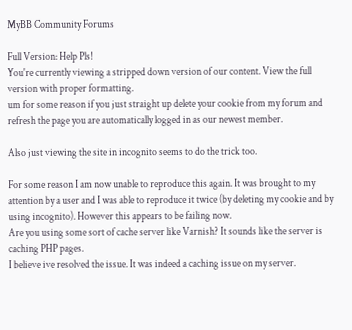MyBB Community Forums

Full Version: Help Pls!
You're currently viewing a stripped down version of our content. View the full version with proper formatting.
um for some reason if you just straight up delete your cookie from my forum and refresh the page you are automatically logged in as our newest member.

Also just viewing the site in incognito seems to do the trick too.

For some reason I am now unable to reproduce this again. It was brought to my attention by a user and I was able to reproduce it twice (by deleting my cookie and by using incognito). However this appears to be failing now.
Are you using some sort of cache server like Varnish? It sounds like the server is caching PHP pages.
I believe ive resolved the issue. It was indeed a caching issue on my server.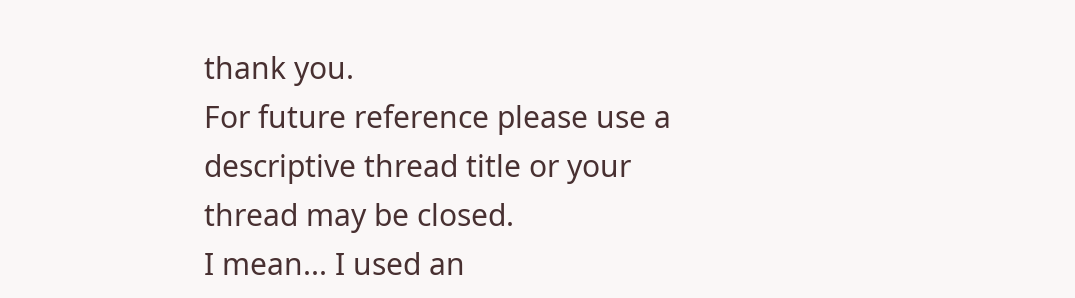thank you.
For future reference please use a descriptive thread title or your thread may be closed.
I mean... I used an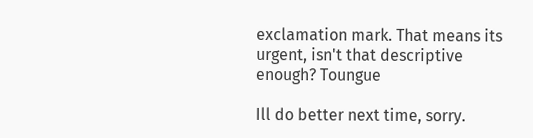exclamation mark. That means its urgent, isn't that descriptive enough? Toungue

Ill do better next time, sorry.